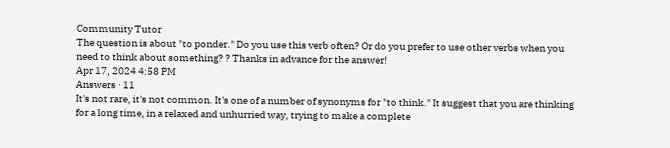Community Tutor
The question is about "to ponder." Do you use this verb often? Or do you prefer to use other verbs when you need to think about something? ? Thanks in advance for the answer!
Apr 17, 2024 4:58 PM
Answers · 11
It's not rare, it's not common. It's one of a number of synonyms for "to think." It suggest that you are thinking for a long time, in a relaxed and unhurried way, trying to make a complete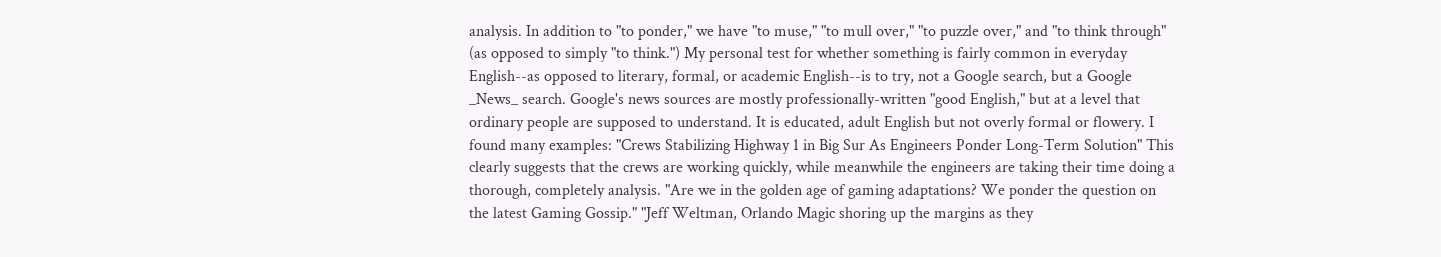analysis. In addition to "to ponder," we have "to muse," "to mull over," "to puzzle over," and "to think through" (as opposed to simply "to think.") My personal test for whether something is fairly common in everyday English--as opposed to literary, formal, or academic English--is to try, not a Google search, but a Google _News_ search. Google's news sources are mostly professionally-written "good English," but at a level that ordinary people are supposed to understand. It is educated, adult English but not overly formal or flowery. I found many examples: "Crews Stabilizing Highway 1 in Big Sur As Engineers Ponder Long-Term Solution" This clearly suggests that the crews are working quickly, while meanwhile the engineers are taking their time doing a thorough, completely analysis. "Are we in the golden age of gaming adaptations? We ponder the question on the latest Gaming Gossip." "Jeff Weltman, Orlando Magic shoring up the margins as they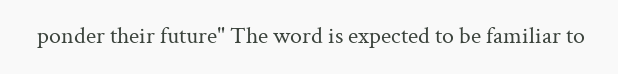ponder their future" The word is expected to be familiar to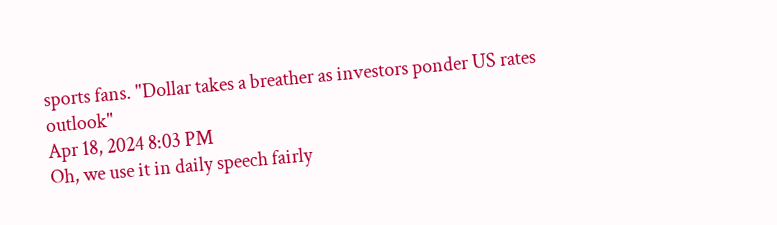sports fans. "Dollar takes a breather as investors ponder US rates outlook"
Apr 18, 2024 8:03 PM
Oh, we use it in daily speech fairly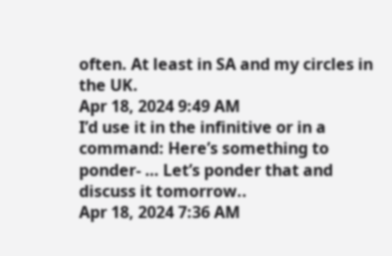often. At least in SA and my circles in the UK.
Apr 18, 2024 9:49 AM
I’d use it in the infinitive or in a command: Here’s something to ponder- … Let’s ponder that and discuss it tomorrow..
Apr 18, 2024 7:36 AM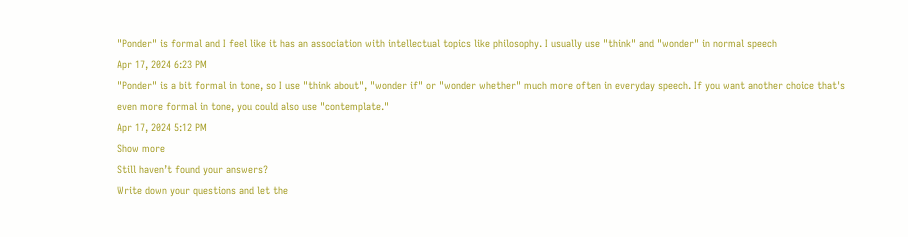"Ponder" is formal and I feel like it has an association with intellectual topics like philosophy. I usually use "think" and "wonder" in normal speech
Apr 17, 2024 6:23 PM
"Ponder" is a bit formal in tone, so I use "think about", "wonder if" or "wonder whether" much more often in everyday speech. If you want another choice that's even more formal in tone, you could also use "contemplate."
Apr 17, 2024 5:12 PM
Show more
Still haven’t found your answers?
Write down your questions and let the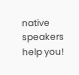native speakers help you!